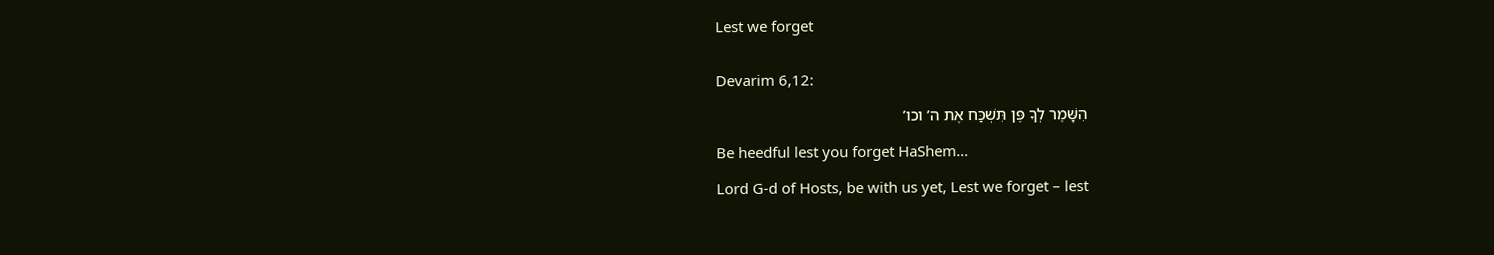Lest we forget


Devarim 6,12:

הִשָּׁמֶר לְךָ פֶּן תִּשְׁכַּח אֶת ה’ וכו’

Be heedful lest you forget HaShem…

Lord G-d of Hosts, be with us yet, Lest we forget – lest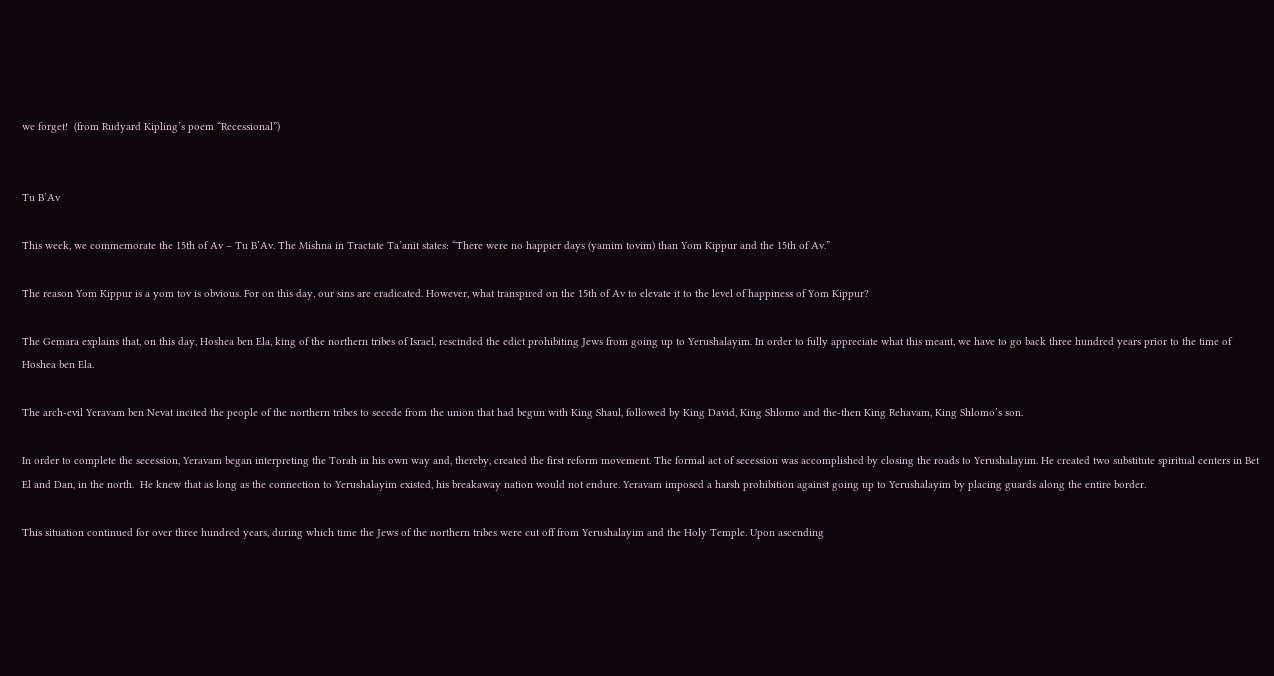we forget!  (from Rudyard Kipling’s poem “Recessional”)


Tu B’Av

This week, we commemorate the 15th of Av – Tu B’Av. The Mishna in Tractate Ta’anit states: “There were no happier days (yamim tovim) than Yom Kippur and the 15th of Av.”

The reason Yom Kippur is a yom tov is obvious. For on this day, our sins are eradicated. However, what transpired on the 15th of Av to elevate it to the level of happiness of Yom Kippur?

The Gemara explains that, on this day, Hoshea ben Ela, king of the northern tribes of Israel, rescinded the edict prohibiting Jews from going up to Yerushalayim. In order to fully appreciate what this meant, we have to go back three hundred years prior to the time of Hoshea ben Ela.

The arch-evil Yeravam ben Nevat incited the people of the northern tribes to secede from the union that had begun with King Shaul, followed by King David, King Shlomo and the-then King Rehavam, King Shlomo’s son.

In order to complete the secession, Yeravam began interpreting the Torah in his own way and, thereby, created the first reform movement. The formal act of secession was accomplished by closing the roads to Yerushalayim. He created two substitute spiritual centers in Bet El and Dan, in the north.  He knew that as long as the connection to Yerushalayim existed, his breakaway nation would not endure. Yeravam imposed a harsh prohibition against going up to Yerushalayim by placing guards along the entire border.

This situation continued for over three hundred years, during which time the Jews of the northern tribes were cut off from Yerushalayim and the Holy Temple. Upon ascending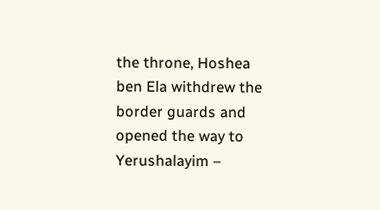the throne, Hoshea ben Ela withdrew the border guards and opened the way to Yerushalayim –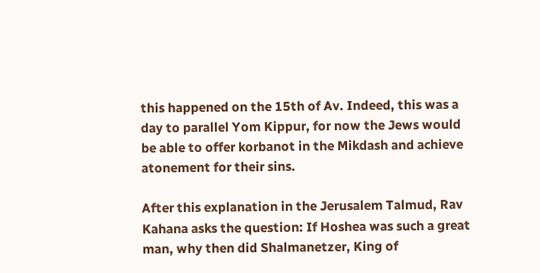this happened on the 15th of Av. Indeed, this was a day to parallel Yom Kippur, for now the Jews would be able to offer korbanot in the Mikdash and achieve atonement for their sins.

After this explanation in the Jerusalem Talmud, Rav Kahana asks the question: If Hoshea was such a great man, why then did Shalmanetzer, King of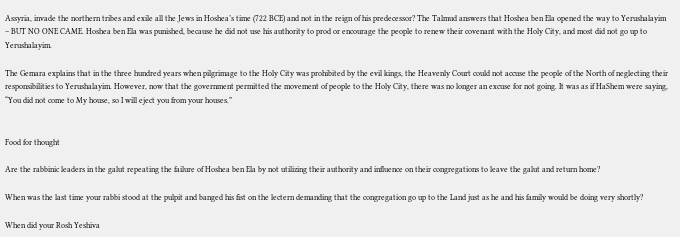Assyria, invade the northern tribes and exile all the Jews in Hoshea’s time (722 BCE) and not in the reign of his predecessor? The Talmud answers that Hoshea ben Ela opened the way to Yerushalayim – BUT NO ONE CAME. Hoshea ben Ela was punished, because he did not use his authority to prod or encourage the people to renew their covenant with the Holy City, and most did not go up to Yerushalayim.

The Gemara explains that in the three hundred years when pilgrimage to the Holy City was prohibited by the evil kings, the Heavenly Court could not accuse the people of the North of neglecting their responsibilities to Yerushalayim. However, now that the government permitted the movement of people to the Holy City, there was no longer an excuse for not going. It was as if HaShem were saying, “You did not come to My house, so I will eject you from your houses.”


Food for thought

Are the rabbinic leaders in the galut repeating the failure of Hoshea ben Ela by not utilizing their authority and influence on their congregations to leave the galut and return home?

When was the last time your rabbi stood at the pulpit and banged his fist on the lectern demanding that the congregation go up to the Land just as he and his family would be doing very shortly?

When did your Rosh Yeshiva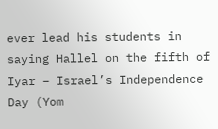ever lead his students in saying Hallel on the fifth of Iyar – Israel’s Independence Day (Yom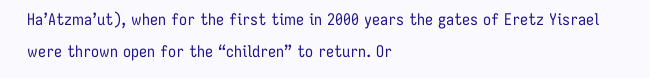Ha’Atzma’ut), when for the first time in 2000 years the gates of Eretz Yisrael were thrown open for the “children” to return. Or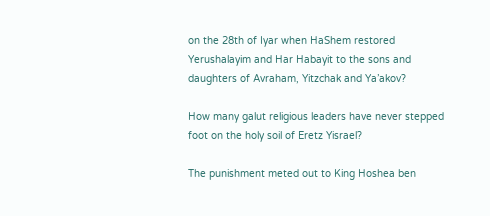on the 28th of Iyar when HaShem restored Yerushalayim and Har Habayit to the sons and daughters of Avraham, Yitzchak and Ya’akov?

How many galut religious leaders have never stepped foot on the holy soil of Eretz Yisrael?

The punishment meted out to King Hoshea ben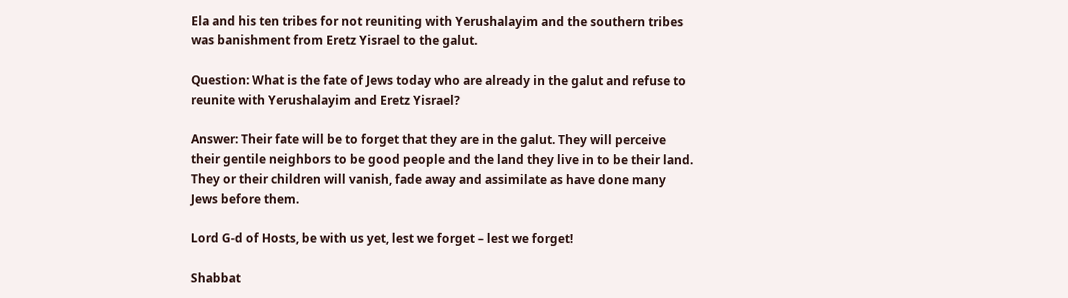Ela and his ten tribes for not reuniting with Yerushalayim and the southern tribes was banishment from Eretz Yisrael to the galut.

Question: What is the fate of Jews today who are already in the galut and refuse to reunite with Yerushalayim and Eretz Yisrael?

Answer: Their fate will be to forget that they are in the galut. They will perceive their gentile neighbors to be good people and the land they live in to be their land. They or their children will vanish, fade away and assimilate as have done many Jews before them.

Lord G-d of Hosts, be with us yet, lest we forget – lest we forget!

Shabbat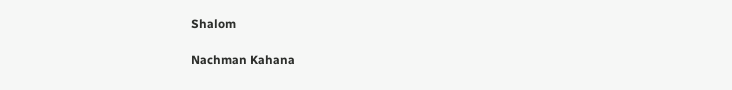Shalom

Nachman Kahana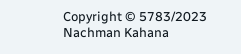Copyright © 5783/2023 Nachman Kahana